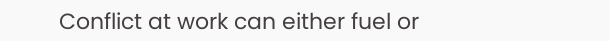Conflict at work can either fuel or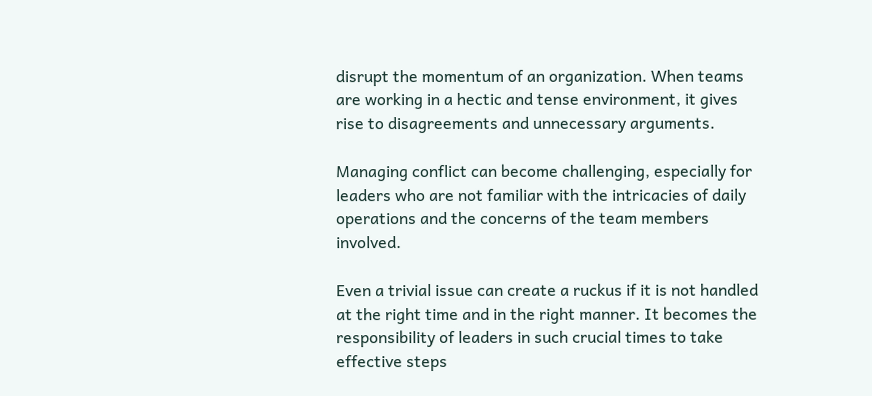disrupt the momentum of an organization. When teams are working in a hectic and tense environment, it gives rise to disagreements and unnecessary arguments.

Managing conflict can become challenging, especially for leaders who are not familiar with the intricacies of daily operations and the concerns of the team members involved.

Even a trivial issue can create a ruckus if it is not handled at the right time and in the right manner. It becomes the responsibility of leaders in such crucial times to take effective steps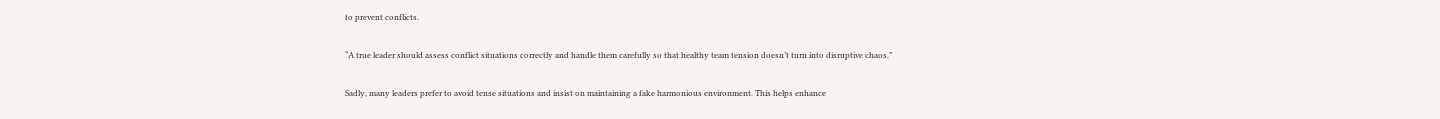to prevent conflicts.

“A true leader should assess conflict situations correctly and handle them carefully so that healthy team tension doesn’t turn into disruptive chaos.”

Sadly, many leaders prefer to avoid tense situations and insist on maintaining a fake harmonious environment. This helps enhance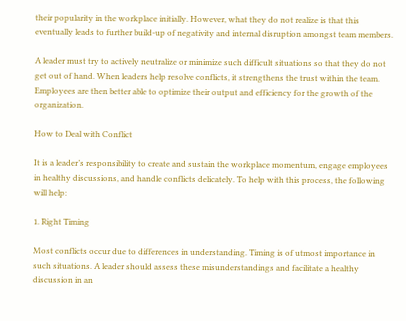their popularity in the workplace initially. However, what they do not realize is that this eventually leads to further build-up of negativity and internal disruption amongst team members.

A leader must try to actively neutralize or minimize such difficult situations so that they do not get out of hand. When leaders help resolve conflicts, it strengthens the trust within the team. Employees are then better able to optimize their output and efficiency for the growth of the organization.

How to Deal with Conflict

It is a leader’s responsibility to create and sustain the workplace momentum, engage employees in healthy discussions, and handle conflicts delicately. To help with this process, the following will help:

1. Right Timing

Most conflicts occur due to differences in understanding. Timing is of utmost importance in such situations. A leader should assess these misunderstandings and facilitate a healthy discussion in an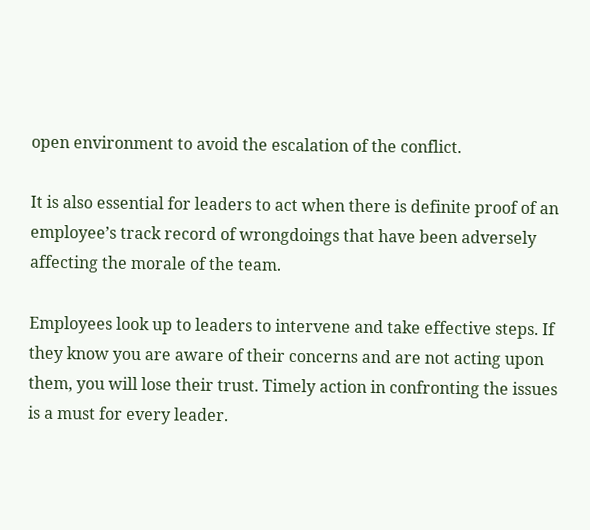open environment to avoid the escalation of the conflict.

It is also essential for leaders to act when there is definite proof of an employee’s track record of wrongdoings that have been adversely affecting the morale of the team.

Employees look up to leaders to intervene and take effective steps. If they know you are aware of their concerns and are not acting upon them, you will lose their trust. Timely action in confronting the issues is a must for every leader.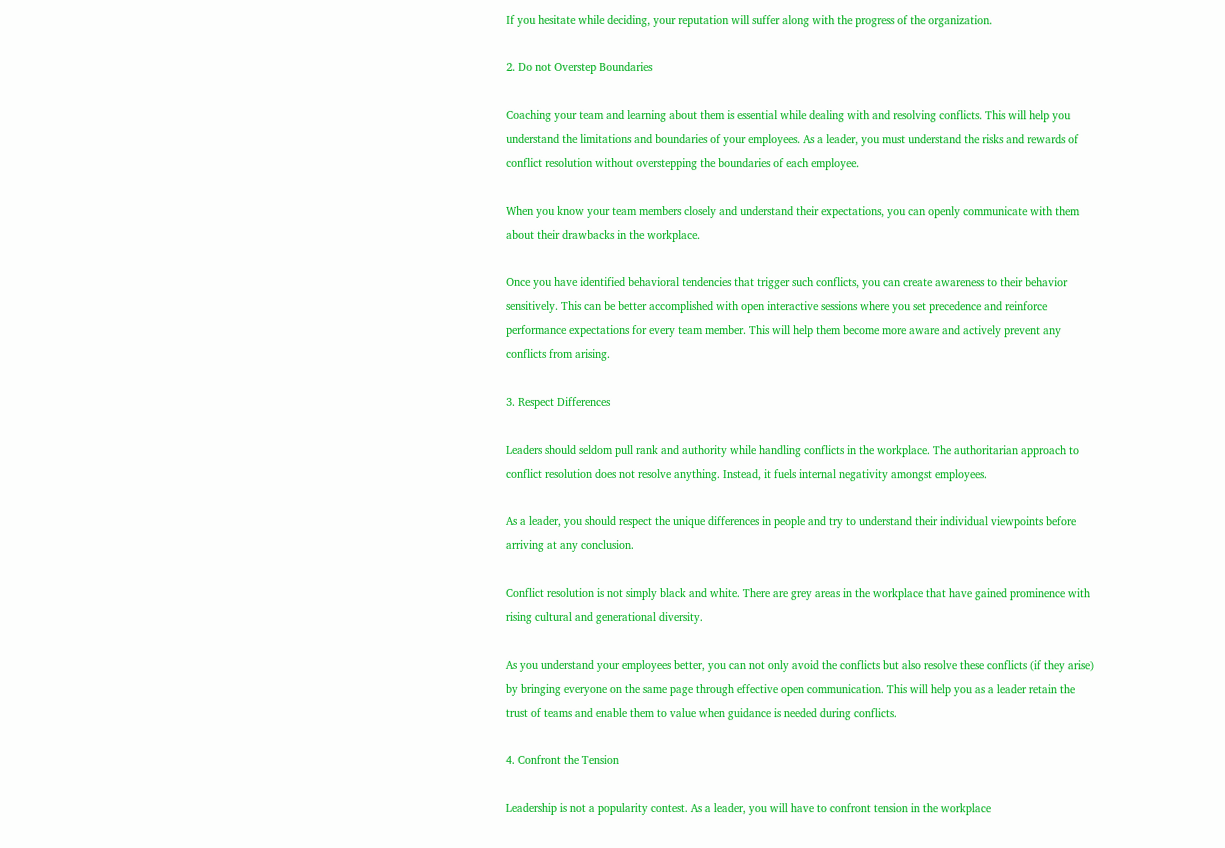If you hesitate while deciding, your reputation will suffer along with the progress of the organization.

2. Do not Overstep Boundaries

Coaching your team and learning about them is essential while dealing with and resolving conflicts. This will help you understand the limitations and boundaries of your employees. As a leader, you must understand the risks and rewards of conflict resolution without overstepping the boundaries of each employee.

When you know your team members closely and understand their expectations, you can openly communicate with them about their drawbacks in the workplace.

Once you have identified behavioral tendencies that trigger such conflicts, you can create awareness to their behavior sensitively. This can be better accomplished with open interactive sessions where you set precedence and reinforce performance expectations for every team member. This will help them become more aware and actively prevent any conflicts from arising.

3. Respect Differences

Leaders should seldom pull rank and authority while handling conflicts in the workplace. The authoritarian approach to conflict resolution does not resolve anything. Instead, it fuels internal negativity amongst employees.

As a leader, you should respect the unique differences in people and try to understand their individual viewpoints before arriving at any conclusion.

Conflict resolution is not simply black and white. There are grey areas in the workplace that have gained prominence with rising cultural and generational diversity.

As you understand your employees better, you can not only avoid the conflicts but also resolve these conflicts (if they arise) by bringing everyone on the same page through effective open communication. This will help you as a leader retain the trust of teams and enable them to value when guidance is needed during conflicts.

4. Confront the Tension

Leadership is not a popularity contest. As a leader, you will have to confront tension in the workplace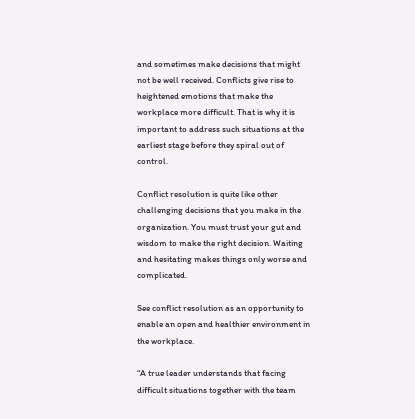and sometimes make decisions that might not be well received. Conflicts give rise to heightened emotions that make the workplace more difficult. That is why it is important to address such situations at the earliest stage before they spiral out of control.

Conflict resolution is quite like other challenging decisions that you make in the organization. You must trust your gut and wisdom to make the right decision. Waiting and hesitating makes things only worse and complicated.

See conflict resolution as an opportunity to enable an open and healthier environment in the workplace.

“A true leader understands that facing difficult situations together with the team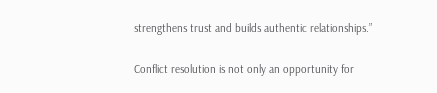strengthens trust and builds authentic relationships.”

Conflict resolution is not only an opportunity for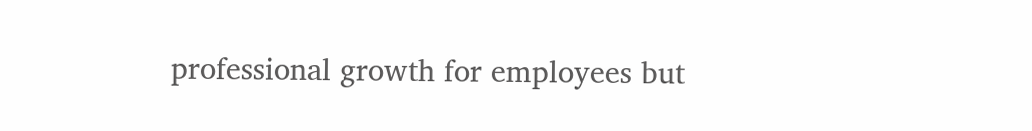professional growth for employees but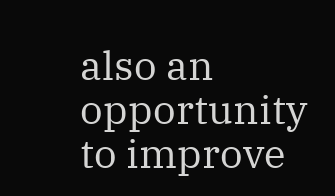also an opportunity to improve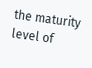the maturity level of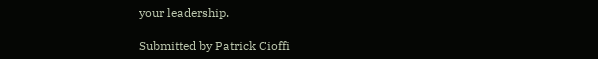your leadership.

Submitted by Patrick Cioffi